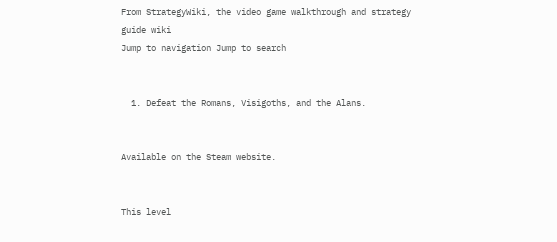From StrategyWiki, the video game walkthrough and strategy guide wiki
Jump to navigation Jump to search


  1. Defeat the Romans, Visigoths, and the Alans.


Available on the Steam website.


This level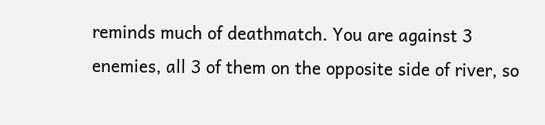reminds much of deathmatch. You are against 3 enemies, all 3 of them on the opposite side of river, so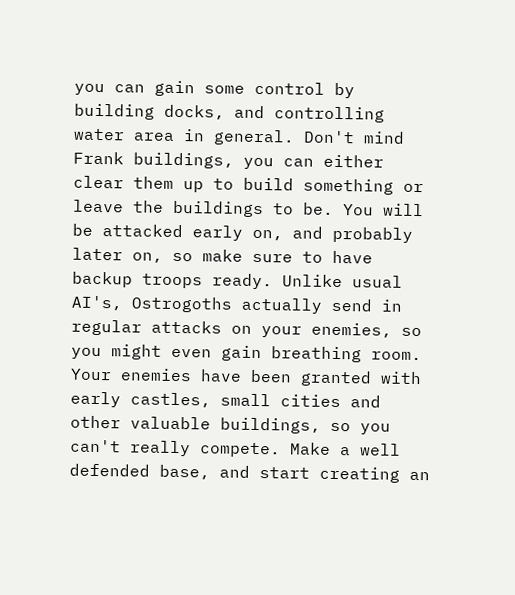you can gain some control by building docks, and controlling water area in general. Don't mind Frank buildings, you can either clear them up to build something or leave the buildings to be. You will be attacked early on, and probably later on, so make sure to have backup troops ready. Unlike usual AI's, Ostrogoths actually send in regular attacks on your enemies, so you might even gain breathing room. Your enemies have been granted with early castles, small cities and other valuable buildings, so you can't really compete. Make a well defended base, and start creating an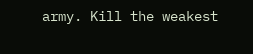army. Kill the weakest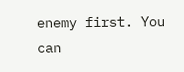enemy first. You can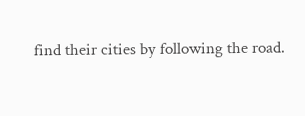find their cities by following the road.